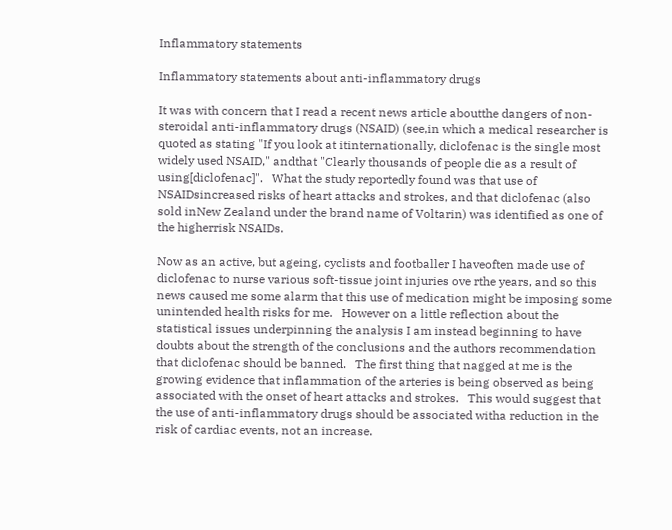Inflammatory statements

Inflammatory statements about anti-inflammatory drugs

It was with concern that I read a recent news article aboutthe dangers of non-steroidal anti-inflammatory drugs (NSAID) (see,in which a medical researcher is quoted as stating "If you look at itinternationally, diclofenac is the single most widely used NSAID," andthat "Clearly thousands of people die as a result of using[diclofenac]".   What the study reportedly found was that use of NSAIDsincreased risks of heart attacks and strokes, and that diclofenac (also sold inNew Zealand under the brand name of Voltarin) was identified as one of the higherrisk NSAIDs.

Now as an active, but ageing, cyclists and footballer I haveoften made use of diclofenac to nurse various soft-tissue joint injuries ove rthe years, and so this news caused me some alarm that this use of medication might be imposing some unintended health risks for me.   However on a little reflection about the statistical issues underpinning the analysis I am instead beginning to have doubts about the strength of the conclusions and the authors recommendation that diclofenac should be banned.   The first thing that nagged at me is the growing evidence that inflammation of the arteries is being observed as being associated with the onset of heart attacks and strokes.   This would suggest that the use of anti-inflammatory drugs should be associated witha reduction in the risk of cardiac events, not an increase.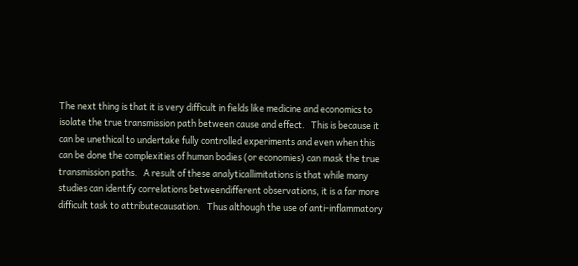The next thing is that it is very difficult in fields like medicine and economics to isolate the true transmission path between cause and effect.   This is because it can be unethical to undertake fully controlled experiments and even when this can be done the complexities of human bodies (or economies) can mask the true transmission paths.   A result of these analyticallimitations is that while many studies can identify correlations betweendifferent observations, it is a far more difficult task to attributecausation.   Thus although the use of anti-inflammatory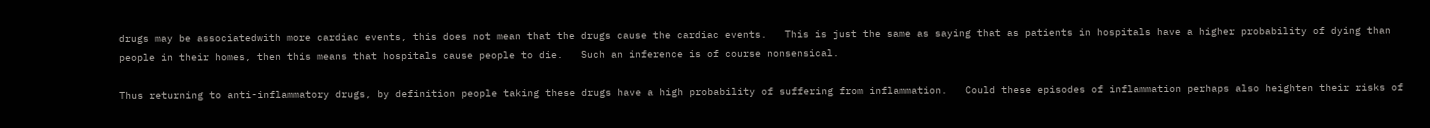drugs may be associatedwith more cardiac events, this does not mean that the drugs cause the cardiac events.   This is just the same as saying that as patients in hospitals have a higher probability of dying than people in their homes, then this means that hospitals cause people to die.   Such an inference is of course nonsensical.

Thus returning to anti-inflammatory drugs, by definition people taking these drugs have a high probability of suffering from inflammation.   Could these episodes of inflammation perhaps also heighten their risks of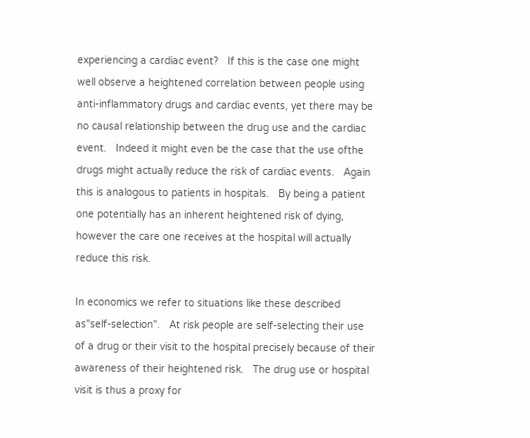experiencing a cardiac event?   If this is the case one might well observe a heightened correlation between people using anti-inflammatory drugs and cardiac events, yet there may be no causal relationship between the drug use and the cardiac event.   Indeed it might even be the case that the use ofthe drugs might actually reduce the risk of cardiac events.   Again this is analogous to patients in hospitals.   By being a patient one potentially has an inherent heightened risk of dying, however the care one receives at the hospital will actually reduce this risk.

In economics we refer to situations like these described as"self-selection".   At risk people are self-selecting their use of a drug or their visit to the hospital precisely because of their awareness of their heightened risk.   The drug use or hospital visit is thus a proxy for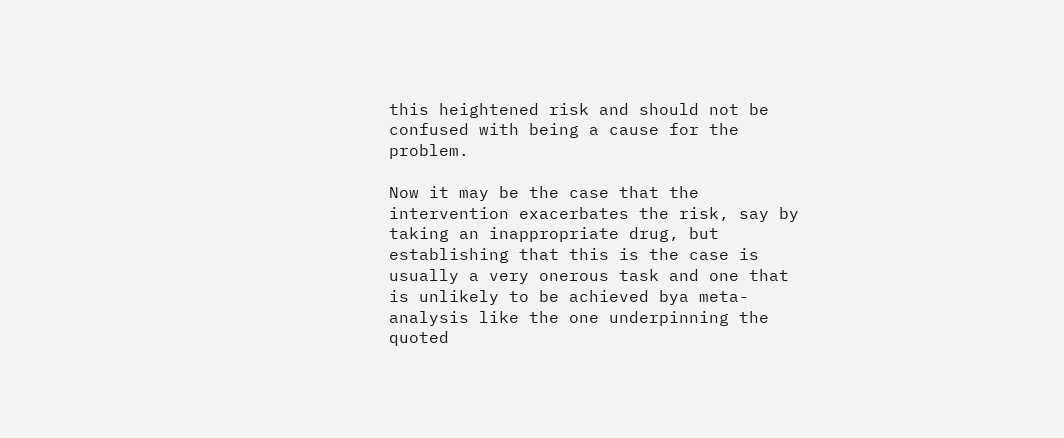this heightened risk and should not be confused with being a cause for the problem.

Now it may be the case that the intervention exacerbates the risk, say by taking an inappropriate drug, but establishing that this is the case is usually a very onerous task and one that is unlikely to be achieved bya meta-analysis like the one underpinning the quoted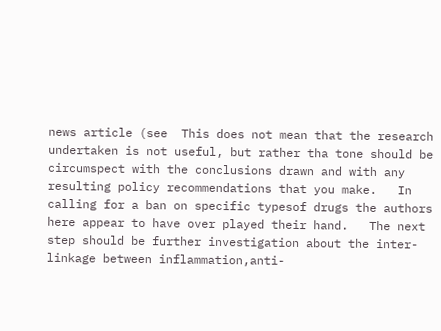news article (see  This does not mean that the research undertaken is not useful, but rather tha tone should be circumspect with the conclusions drawn and with any resulting policy recommendations that you make.   In calling for a ban on specific typesof drugs the authors here appear to have over played their hand.   The next step should be further investigation about the inter-linkage between inflammation,anti-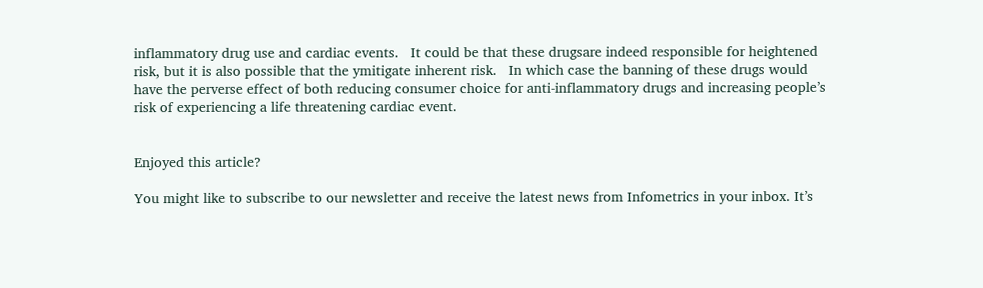inflammatory drug use and cardiac events.   It could be that these drugsare indeed responsible for heightened risk, but it is also possible that the ymitigate inherent risk.   In which case the banning of these drugs would have the perverse effect of both reducing consumer choice for anti-inflammatory drugs and increasing people’s risk of experiencing a life threatening cardiac event.


Enjoyed this article?

You might like to subscribe to our newsletter and receive the latest news from Infometrics in your inbox. It’s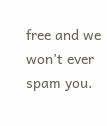free and we won’t ever spam you.